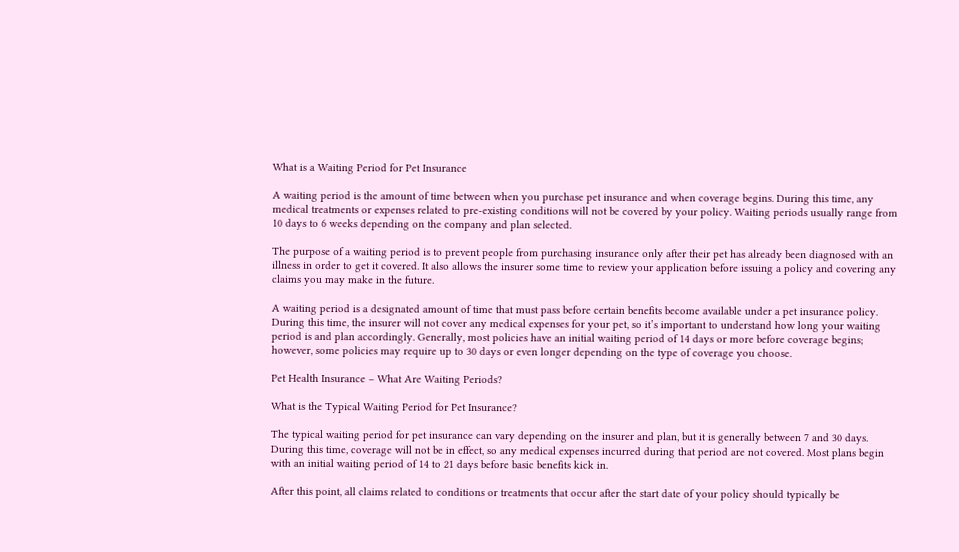What is a Waiting Period for Pet Insurance

A waiting period is the amount of time between when you purchase pet insurance and when coverage begins. During this time, any medical treatments or expenses related to pre-existing conditions will not be covered by your policy. Waiting periods usually range from 10 days to 6 weeks depending on the company and plan selected.

The purpose of a waiting period is to prevent people from purchasing insurance only after their pet has already been diagnosed with an illness in order to get it covered. It also allows the insurer some time to review your application before issuing a policy and covering any claims you may make in the future.

A waiting period is a designated amount of time that must pass before certain benefits become available under a pet insurance policy. During this time, the insurer will not cover any medical expenses for your pet, so it’s important to understand how long your waiting period is and plan accordingly. Generally, most policies have an initial waiting period of 14 days or more before coverage begins; however, some policies may require up to 30 days or even longer depending on the type of coverage you choose.

Pet Health Insurance – What Are Waiting Periods?

What is the Typical Waiting Period for Pet Insurance?

The typical waiting period for pet insurance can vary depending on the insurer and plan, but it is generally between 7 and 30 days. During this time, coverage will not be in effect, so any medical expenses incurred during that period are not covered. Most plans begin with an initial waiting period of 14 to 21 days before basic benefits kick in.

After this point, all claims related to conditions or treatments that occur after the start date of your policy should typically be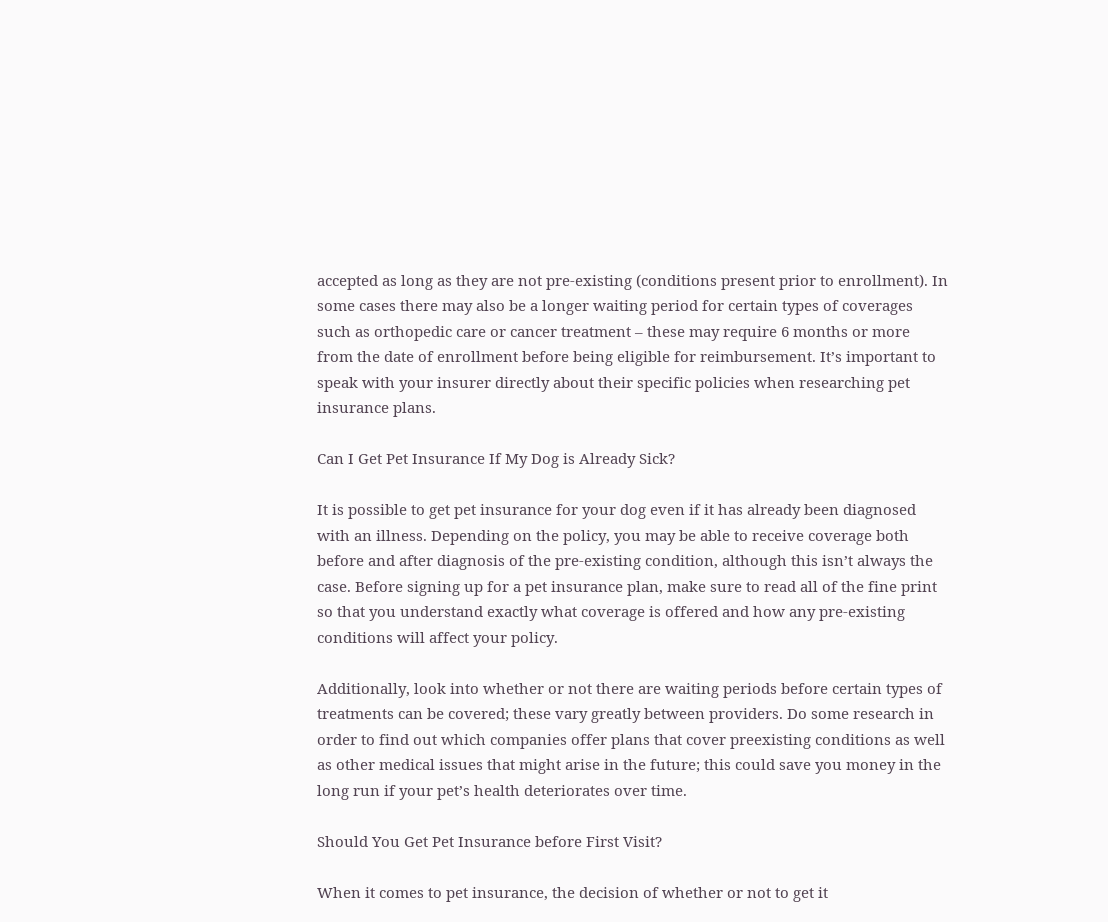accepted as long as they are not pre-existing (conditions present prior to enrollment). In some cases there may also be a longer waiting period for certain types of coverages such as orthopedic care or cancer treatment – these may require 6 months or more from the date of enrollment before being eligible for reimbursement. It’s important to speak with your insurer directly about their specific policies when researching pet insurance plans.

Can I Get Pet Insurance If My Dog is Already Sick?

It is possible to get pet insurance for your dog even if it has already been diagnosed with an illness. Depending on the policy, you may be able to receive coverage both before and after diagnosis of the pre-existing condition, although this isn’t always the case. Before signing up for a pet insurance plan, make sure to read all of the fine print so that you understand exactly what coverage is offered and how any pre-existing conditions will affect your policy.

Additionally, look into whether or not there are waiting periods before certain types of treatments can be covered; these vary greatly between providers. Do some research in order to find out which companies offer plans that cover preexisting conditions as well as other medical issues that might arise in the future; this could save you money in the long run if your pet’s health deteriorates over time.

Should You Get Pet Insurance before First Visit?

When it comes to pet insurance, the decision of whether or not to get it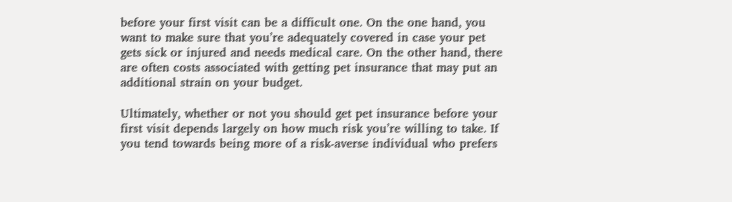before your first visit can be a difficult one. On the one hand, you want to make sure that you’re adequately covered in case your pet gets sick or injured and needs medical care. On the other hand, there are often costs associated with getting pet insurance that may put an additional strain on your budget.

Ultimately, whether or not you should get pet insurance before your first visit depends largely on how much risk you’re willing to take. If you tend towards being more of a risk-averse individual who prefers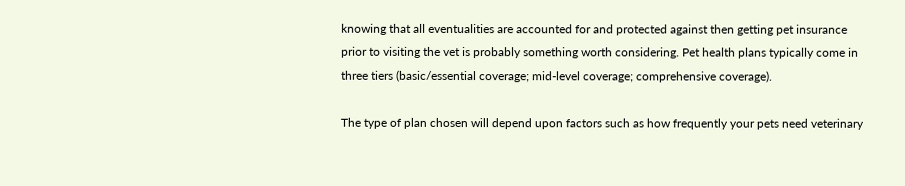knowing that all eventualities are accounted for and protected against then getting pet insurance prior to visiting the vet is probably something worth considering. Pet health plans typically come in three tiers (basic/essential coverage; mid-level coverage; comprehensive coverage).

The type of plan chosen will depend upon factors such as how frequently your pets need veterinary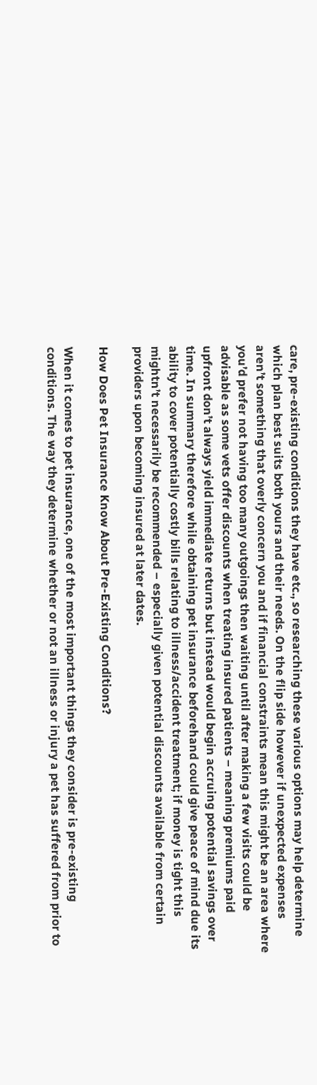care, pre-existing conditions they have etc., so researching these various options may help determine which plan best suits both yours and their needs. On the flip side however if unexpected expenses aren’t something that overly concern you and if financial constraints mean this might be an area where you’d prefer not having too many outgoings then waiting until after making a few visits could be advisable as some vets offer discounts when treating insured patients – meaning premiums paid upfront don’t always yield immediate returns but instead would begin accruing potential savings over time. In summary therefore while obtaining pet insurance beforehand could give peace of mind due its ability to cover potentially costly bills relating to illness/accident treatment; if money is tight this mightn’t necessarily be recommended – especially given potential discounts available from certain providers upon becoming insured at later dates.

How Does Pet Insurance Know About Pre-Existing Conditions?

When it comes to pet insurance, one of the most important things they consider is pre-existing conditions. The way they determine whether or not an illness or injury a pet has suffered from prior to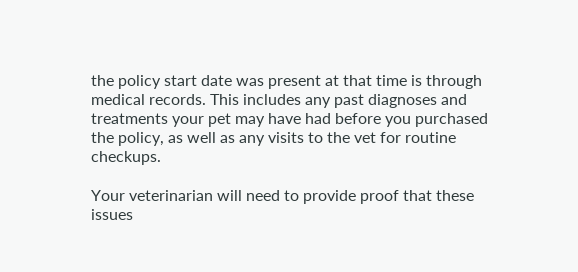the policy start date was present at that time is through medical records. This includes any past diagnoses and treatments your pet may have had before you purchased the policy, as well as any visits to the vet for routine checkups.

Your veterinarian will need to provide proof that these issues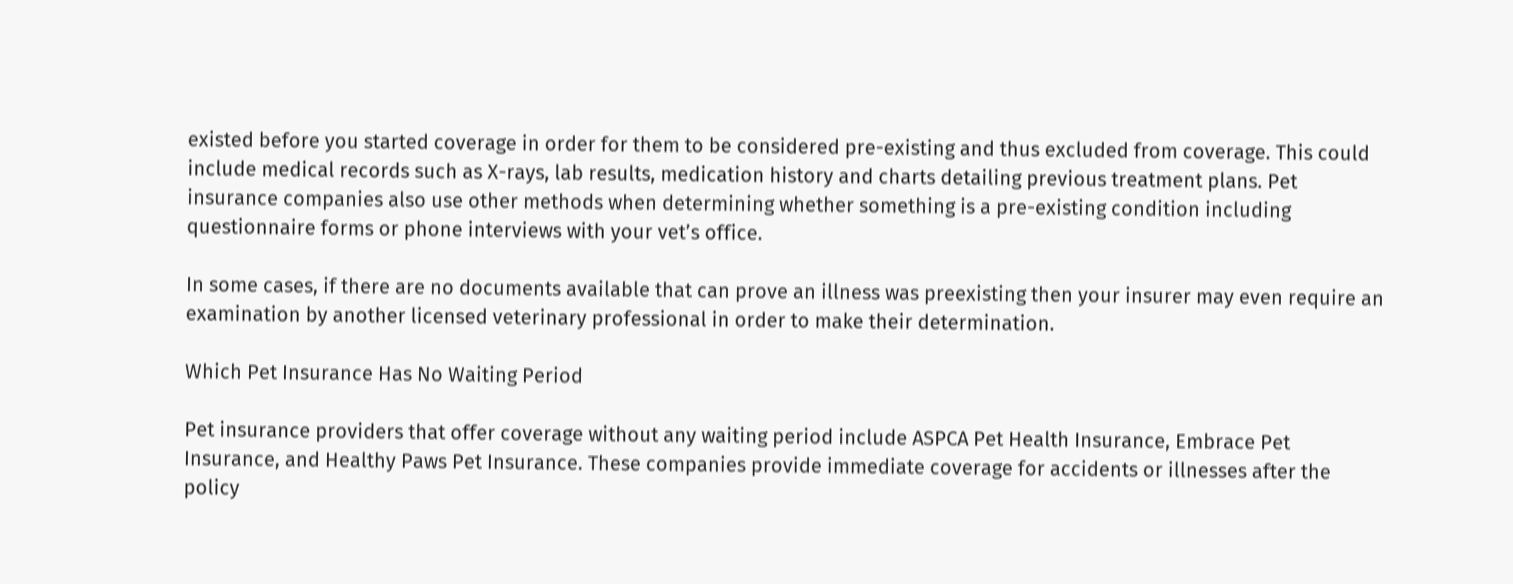existed before you started coverage in order for them to be considered pre-existing and thus excluded from coverage. This could include medical records such as X-rays, lab results, medication history and charts detailing previous treatment plans. Pet insurance companies also use other methods when determining whether something is a pre-existing condition including questionnaire forms or phone interviews with your vet’s office.

In some cases, if there are no documents available that can prove an illness was preexisting then your insurer may even require an examination by another licensed veterinary professional in order to make their determination.

Which Pet Insurance Has No Waiting Period

Pet insurance providers that offer coverage without any waiting period include ASPCA Pet Health Insurance, Embrace Pet Insurance, and Healthy Paws Pet Insurance. These companies provide immediate coverage for accidents or illnesses after the policy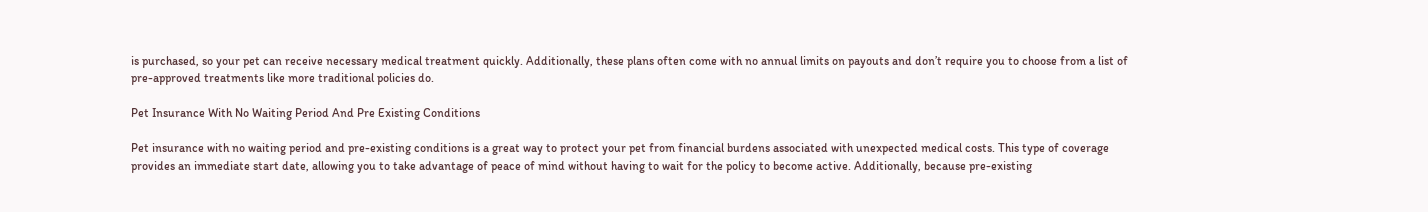is purchased, so your pet can receive necessary medical treatment quickly. Additionally, these plans often come with no annual limits on payouts and don’t require you to choose from a list of pre-approved treatments like more traditional policies do.

Pet Insurance With No Waiting Period And Pre Existing Conditions

Pet insurance with no waiting period and pre-existing conditions is a great way to protect your pet from financial burdens associated with unexpected medical costs. This type of coverage provides an immediate start date, allowing you to take advantage of peace of mind without having to wait for the policy to become active. Additionally, because pre-existing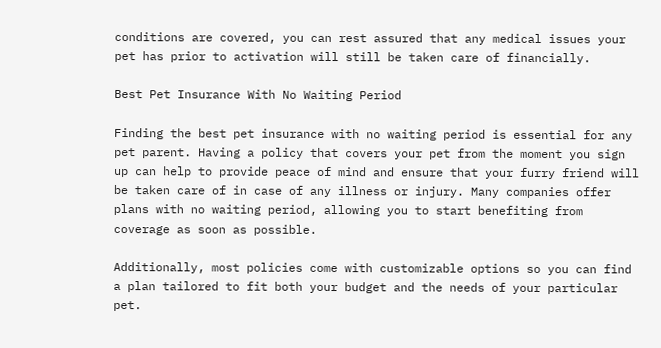conditions are covered, you can rest assured that any medical issues your pet has prior to activation will still be taken care of financially.

Best Pet Insurance With No Waiting Period

Finding the best pet insurance with no waiting period is essential for any pet parent. Having a policy that covers your pet from the moment you sign up can help to provide peace of mind and ensure that your furry friend will be taken care of in case of any illness or injury. Many companies offer plans with no waiting period, allowing you to start benefiting from coverage as soon as possible.

Additionally, most policies come with customizable options so you can find a plan tailored to fit both your budget and the needs of your particular pet.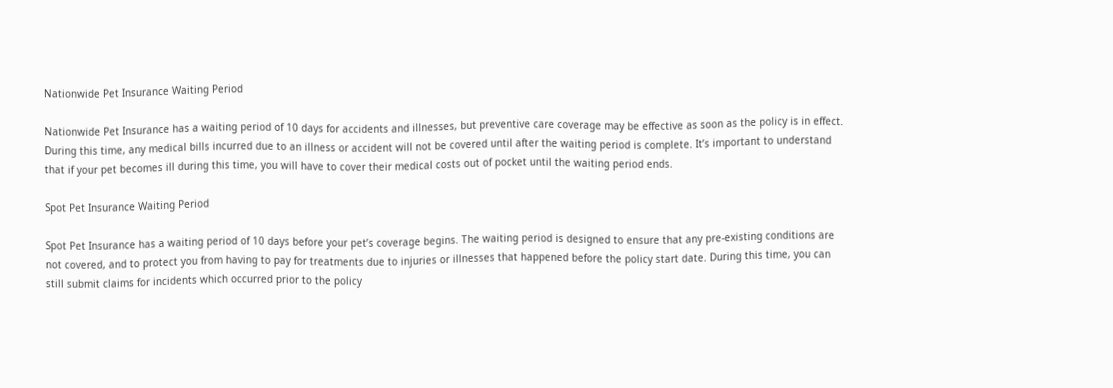Nationwide Pet Insurance Waiting Period

Nationwide Pet Insurance has a waiting period of 10 days for accidents and illnesses, but preventive care coverage may be effective as soon as the policy is in effect. During this time, any medical bills incurred due to an illness or accident will not be covered until after the waiting period is complete. It’s important to understand that if your pet becomes ill during this time, you will have to cover their medical costs out of pocket until the waiting period ends.

Spot Pet Insurance Waiting Period

Spot Pet Insurance has a waiting period of 10 days before your pet’s coverage begins. The waiting period is designed to ensure that any pre-existing conditions are not covered, and to protect you from having to pay for treatments due to injuries or illnesses that happened before the policy start date. During this time, you can still submit claims for incidents which occurred prior to the policy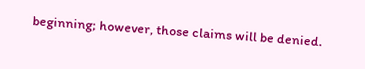beginning; however, those claims will be denied.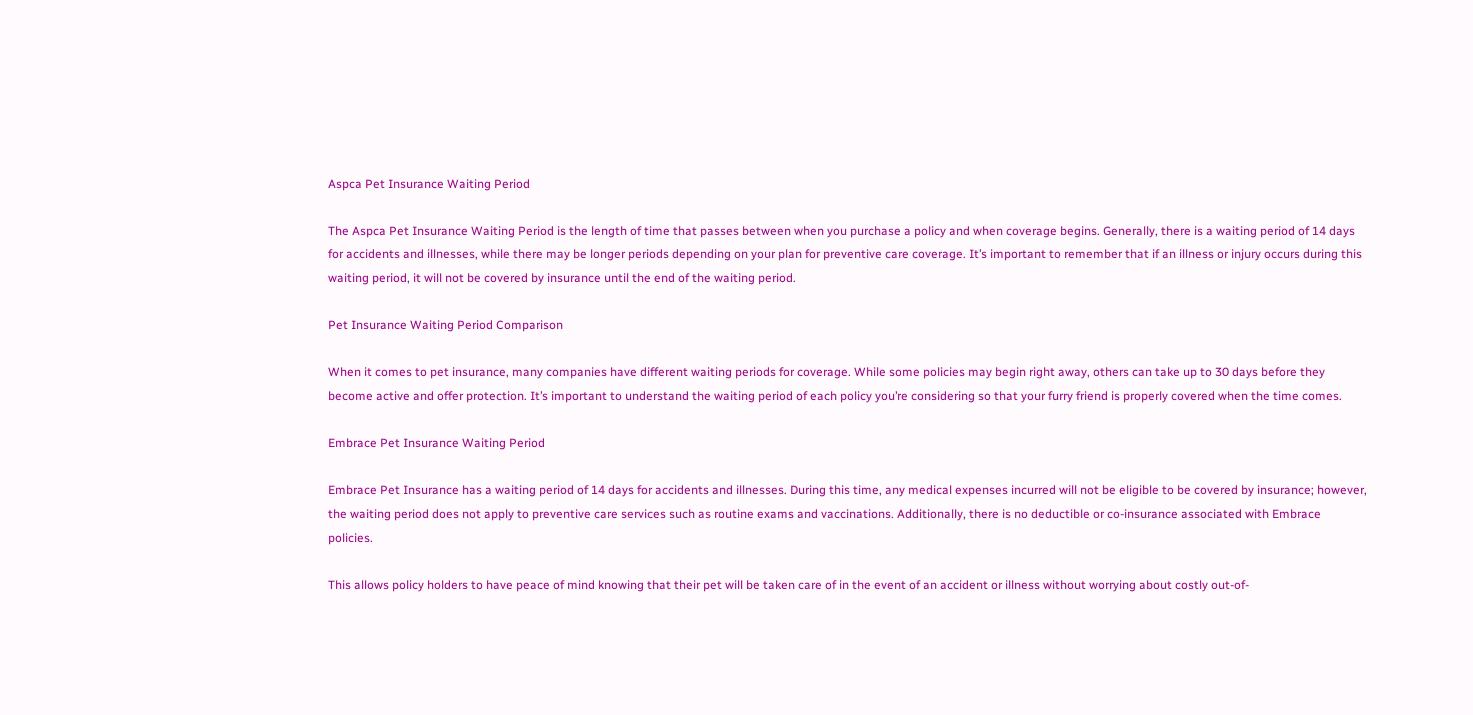Aspca Pet Insurance Waiting Period

The Aspca Pet Insurance Waiting Period is the length of time that passes between when you purchase a policy and when coverage begins. Generally, there is a waiting period of 14 days for accidents and illnesses, while there may be longer periods depending on your plan for preventive care coverage. It’s important to remember that if an illness or injury occurs during this waiting period, it will not be covered by insurance until the end of the waiting period.

Pet Insurance Waiting Period Comparison

When it comes to pet insurance, many companies have different waiting periods for coverage. While some policies may begin right away, others can take up to 30 days before they become active and offer protection. It’s important to understand the waiting period of each policy you’re considering so that your furry friend is properly covered when the time comes.

Embrace Pet Insurance Waiting Period

Embrace Pet Insurance has a waiting period of 14 days for accidents and illnesses. During this time, any medical expenses incurred will not be eligible to be covered by insurance; however, the waiting period does not apply to preventive care services such as routine exams and vaccinations. Additionally, there is no deductible or co-insurance associated with Embrace policies.

This allows policy holders to have peace of mind knowing that their pet will be taken care of in the event of an accident or illness without worrying about costly out-of-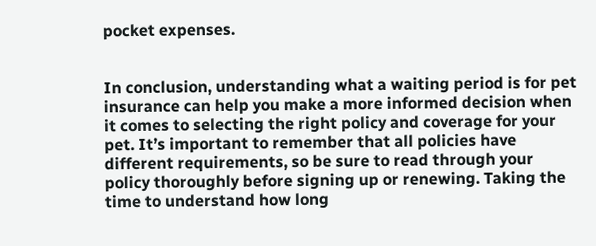pocket expenses.


In conclusion, understanding what a waiting period is for pet insurance can help you make a more informed decision when it comes to selecting the right policy and coverage for your pet. It’s important to remember that all policies have different requirements, so be sure to read through your policy thoroughly before signing up or renewing. Taking the time to understand how long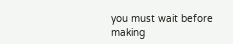you must wait before making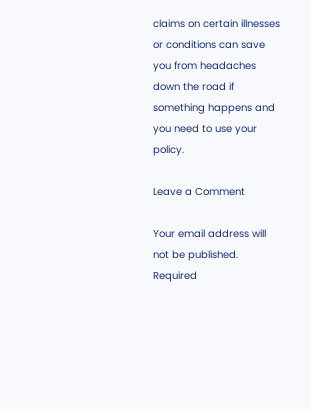claims on certain illnesses or conditions can save you from headaches down the road if something happens and you need to use your policy.

Leave a Comment

Your email address will not be published. Required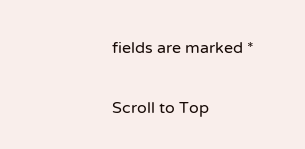fields are marked *

Scroll to Top